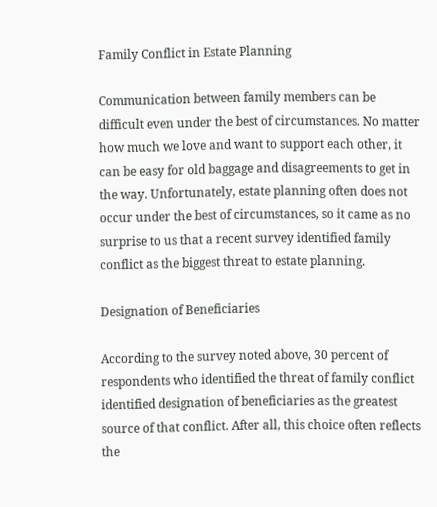Family Conflict in Estate Planning

Communication between family members can be difficult even under the best of circumstances. No matter how much we love and want to support each other, it can be easy for old baggage and disagreements to get in the way. Unfortunately, estate planning often does not occur under the best of circumstances, so it came as no surprise to us that a recent survey identified family conflict as the biggest threat to estate planning.

Designation of Beneficiaries

According to the survey noted above, 30 percent of respondents who identified the threat of family conflict identified designation of beneficiaries as the greatest source of that conflict. After all, this choice often reflects the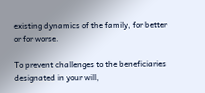existing dynamics of the family, for better or for worse.

To prevent challenges to the beneficiaries designated in your will,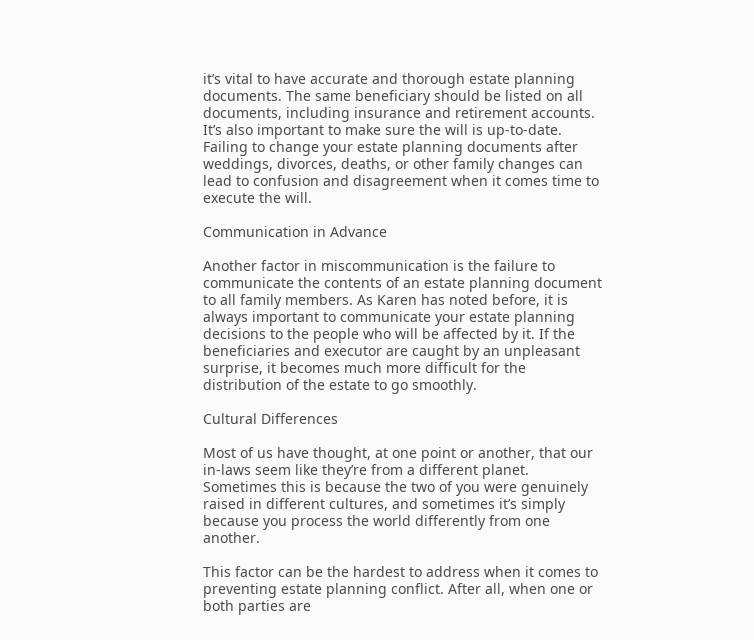it’s vital to have accurate and thorough estate planning documents. The same beneficiary should be listed on all documents, including insurance and retirement accounts. It’s also important to make sure the will is up-to-date. Failing to change your estate planning documents after weddings, divorces, deaths, or other family changes can lead to confusion and disagreement when it comes time to execute the will.

Communication in Advance

Another factor in miscommunication is the failure to communicate the contents of an estate planning document to all family members. As Karen has noted before, it is always important to communicate your estate planning decisions to the people who will be affected by it. If the beneficiaries and executor are caught by an unpleasant surprise, it becomes much more difficult for the distribution of the estate to go smoothly.

Cultural Differences

Most of us have thought, at one point or another, that our in-laws seem like they’re from a different planet. Sometimes this is because the two of you were genuinely raised in different cultures, and sometimes it’s simply because you process the world differently from one another.

This factor can be the hardest to address when it comes to preventing estate planning conflict. After all, when one or both parties are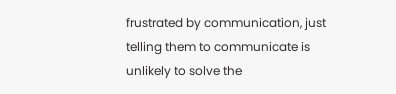frustrated by communication, just telling them to communicate is unlikely to solve the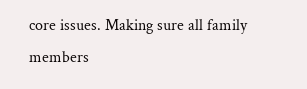core issues. Making sure all family members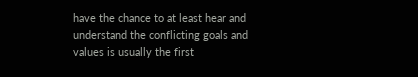have the chance to at least hear and understand the conflicting goals and values is usually the first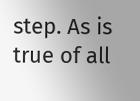step. As is true of all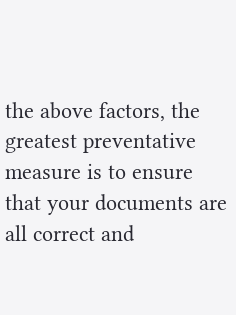the above factors, the greatest preventative measure is to ensure that your documents are all correct and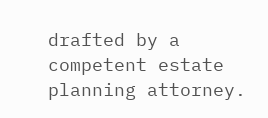drafted by a competent estate planning attorney.